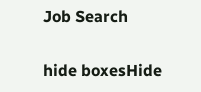Job Search

hide boxesHide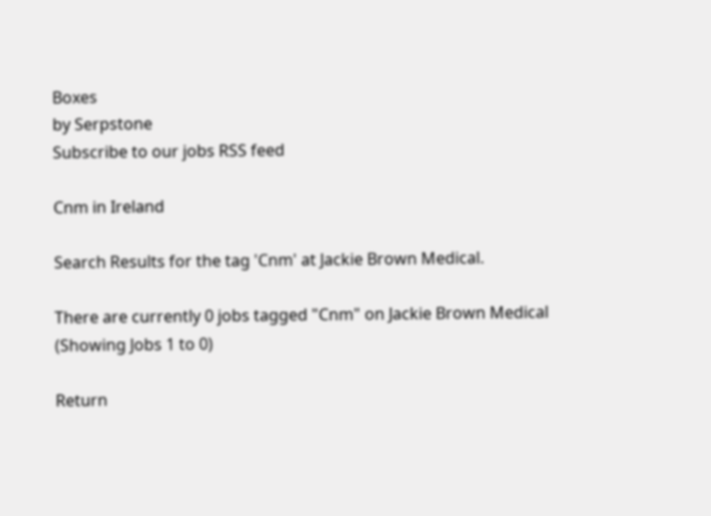Boxes
by Serpstone
Subscribe to our jobs RSS feed

Cnm in Ireland

Search Results for the tag 'Cnm' at Jackie Brown Medical.

There are currently 0 jobs tagged "Cnm" on Jackie Brown Medical
(Showing Jobs 1 to 0)

Return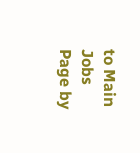to Main Jobs Page by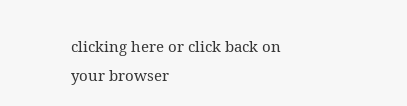clicking here or click back on your browser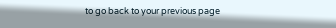to go back to your previous page